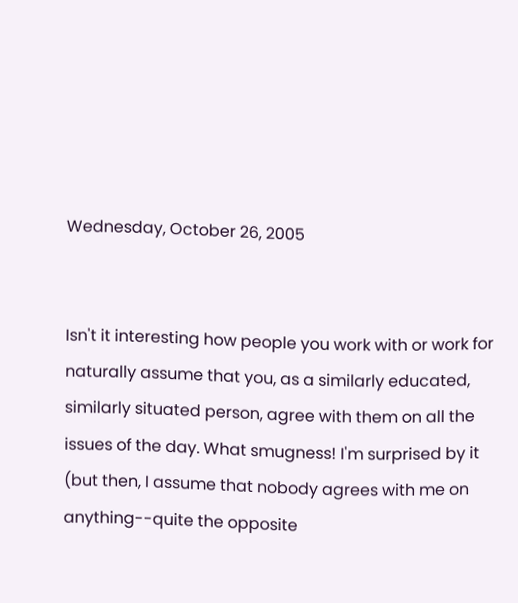Wednesday, October 26, 2005


Isn't it interesting how people you work with or work for naturally assume that you, as a similarly educated, similarly situated person, agree with them on all the issues of the day. What smugness! I'm surprised by it (but then, I assume that nobody agrees with me on anything--quite the opposite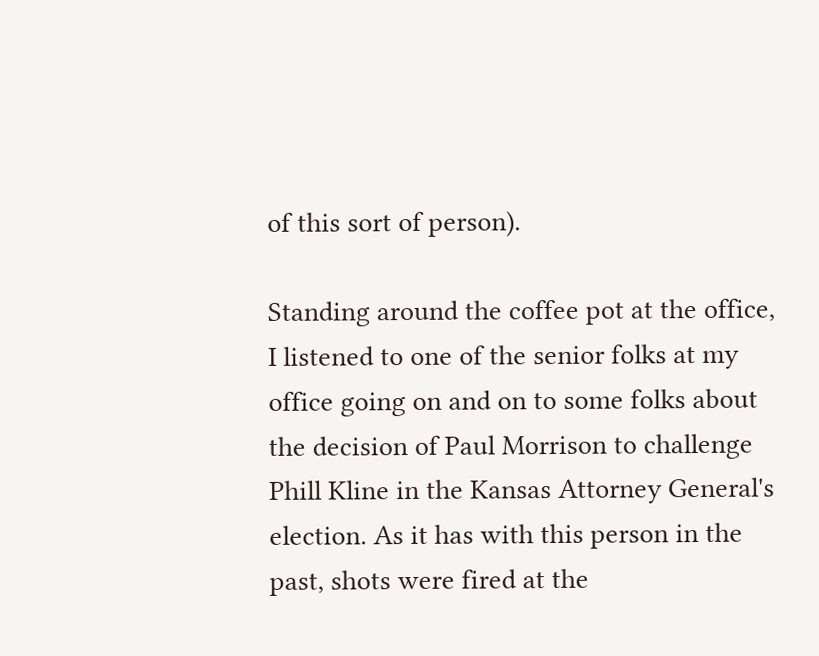of this sort of person).

Standing around the coffee pot at the office, I listened to one of the senior folks at my office going on and on to some folks about the decision of Paul Morrison to challenge Phill Kline in the Kansas Attorney General's election. As it has with this person in the past, shots were fired at the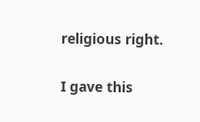religious right.

I gave this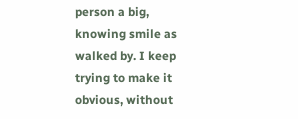person a big, knowing smile as walked by. I keep trying to make it obvious, without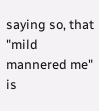saying so, that "mild mannered me" is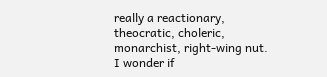really a reactionary, theocratic, choleric, monarchist, right-wing nut. I wonder if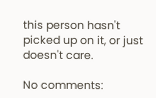this person hasn't picked up on it, or just doesn't care.

No comments: